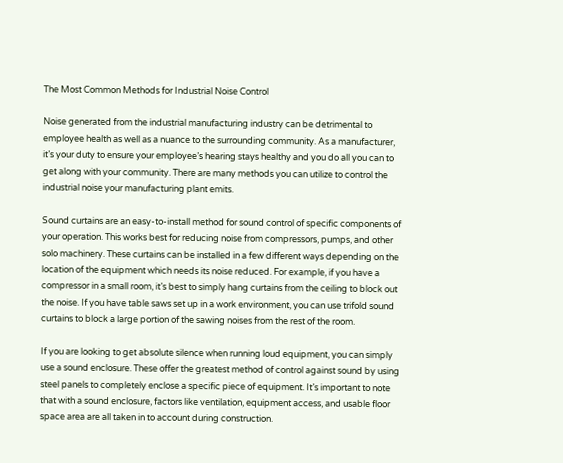The Most Common Methods for Industrial Noise Control

Noise generated from the industrial manufacturing industry can be detrimental to employee health as well as a nuance to the surrounding community. As a manufacturer, it’s your duty to ensure your employee’s hearing stays healthy and you do all you can to get along with your community. There are many methods you can utilize to control the industrial noise your manufacturing plant emits.

Sound curtains are an easy-to-install method for sound control of specific components of your operation. This works best for reducing noise from compressors, pumps, and other solo machinery. These curtains can be installed in a few different ways depending on the location of the equipment which needs its noise reduced. For example, if you have a compressor in a small room, it’s best to simply hang curtains from the ceiling to block out the noise. If you have table saws set up in a work environment, you can use trifold sound curtains to block a large portion of the sawing noises from the rest of the room.

If you are looking to get absolute silence when running loud equipment, you can simply use a sound enclosure. These offer the greatest method of control against sound by using steel panels to completely enclose a specific piece of equipment. It’s important to note that with a sound enclosure, factors like ventilation, equipment access, and usable floor space area are all taken in to account during construction.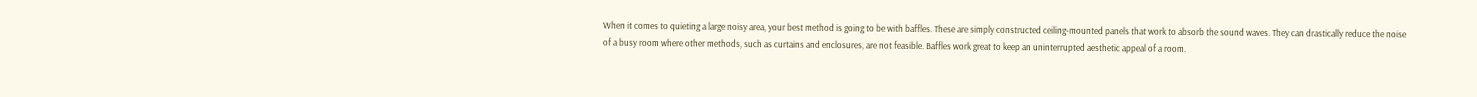When it comes to quieting a large noisy area, your best method is going to be with baffles. These are simply constructed ceiling-mounted panels that work to absorb the sound waves. They can drastically reduce the noise of a busy room where other methods, such as curtains and enclosures, are not feasible. Baffles work great to keep an uninterrupted aesthetic appeal of a room.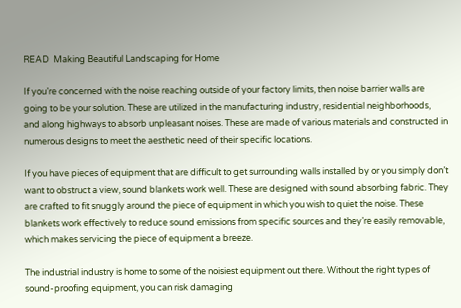READ  Making Beautiful Landscaping for Home

If you’re concerned with the noise reaching outside of your factory limits, then noise barrier walls are going to be your solution. These are utilized in the manufacturing industry, residential neighborhoods, and along highways to absorb unpleasant noises. These are made of various materials and constructed in numerous designs to meet the aesthetic need of their specific locations.

If you have pieces of equipment that are difficult to get surrounding walls installed by or you simply don’t want to obstruct a view, sound blankets work well. These are designed with sound absorbing fabric. They are crafted to fit snuggly around the piece of equipment in which you wish to quiet the noise. These blankets work effectively to reduce sound emissions from specific sources and they’re easily removable, which makes servicing the piece of equipment a breeze.

The industrial industry is home to some of the noisiest equipment out there. Without the right types of sound-proofing equipment, you can risk damaging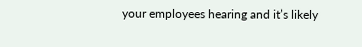your employees hearing and it’s likely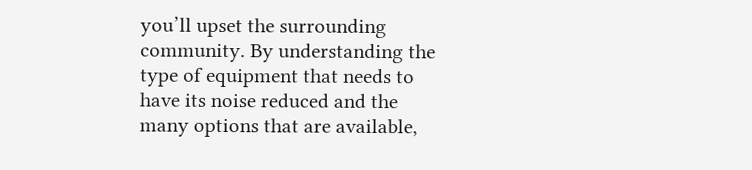you’ll upset the surrounding community. By understanding the type of equipment that needs to have its noise reduced and the many options that are available,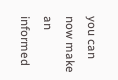you can now make an informed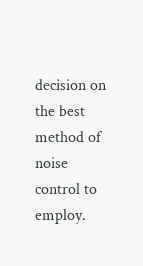decision on the best method of noise control to employ.